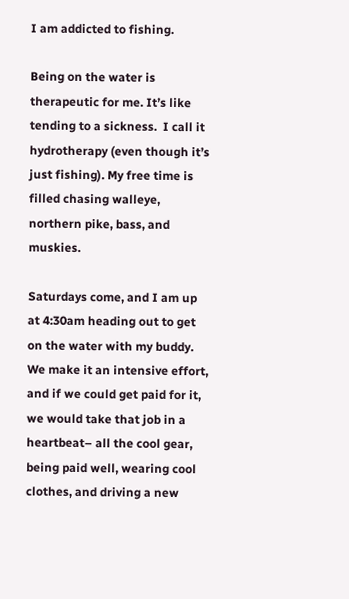I am addicted to fishing.

Being on the water is therapeutic for me. It’s like tending to a sickness.  I call it hydrotherapy (even though it’s just fishing). My free time is filled chasing walleye, northern pike, bass, and muskies.

Saturdays come, and I am up at 4:30am heading out to get on the water with my buddy. We make it an intensive effort, and if we could get paid for it, we would take that job in a heartbeat– all the cool gear, being paid well, wearing cool clothes, and driving a new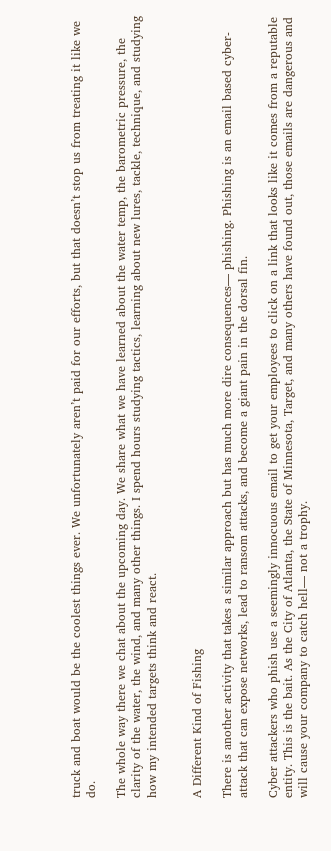truck and boat would be the coolest things ever. We unfortunately aren’t paid for our efforts, but that doesn’t stop us from treating it like we do.

The whole way there we chat about the upcoming day. We share what we have learned about the water temp, the barometric pressure, the clarity of the water, the wind, and many other things. I spend hours studying tactics, learning about new lures, tackle, technique, and studying how my intended targets think and react.


A Different Kind of Fishing

There is another activity that takes a similar approach but has much more dire consequences— phishing. Phishing is an email based cyber-attack that can expose networks, lead to ransom attacks, and become a giant pain in the dorsal fin.

Cyber attackers who phish use a seemingly innocuous email to get your employees to click on a link that looks like it comes from a reputable entity. This is the bait. As the City of Atlanta, the State of Minnesota, Target, and many others have found out, those emails are dangerous and will cause your company to catch hell— not a trophy.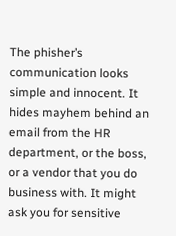The phisher’s communication looks simple and innocent. It hides mayhem behind an email from the HR department, or the boss, or a vendor that you do business with. It might ask you for sensitive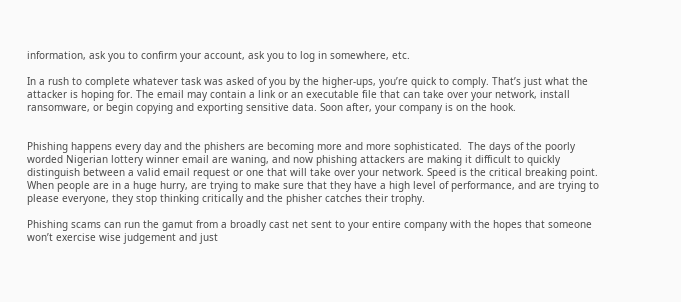information, ask you to confirm your account, ask you to log in somewhere, etc.

In a rush to complete whatever task was asked of you by the higher-ups, you’re quick to comply. That’s just what the attacker is hoping for. The email may contain a link or an executable file that can take over your network, install ransomware, or begin copying and exporting sensitive data. Soon after, your company is on the hook.


Phishing happens every day and the phishers are becoming more and more sophisticated.  The days of the poorly worded Nigerian lottery winner email are waning, and now phishing attackers are making it difficult to quickly distinguish between a valid email request or one that will take over your network. Speed is the critical breaking point. When people are in a huge hurry, are trying to make sure that they have a high level of performance, and are trying to please everyone, they stop thinking critically and the phisher catches their trophy.

Phishing scams can run the gamut from a broadly cast net sent to your entire company with the hopes that someone won’t exercise wise judgement and just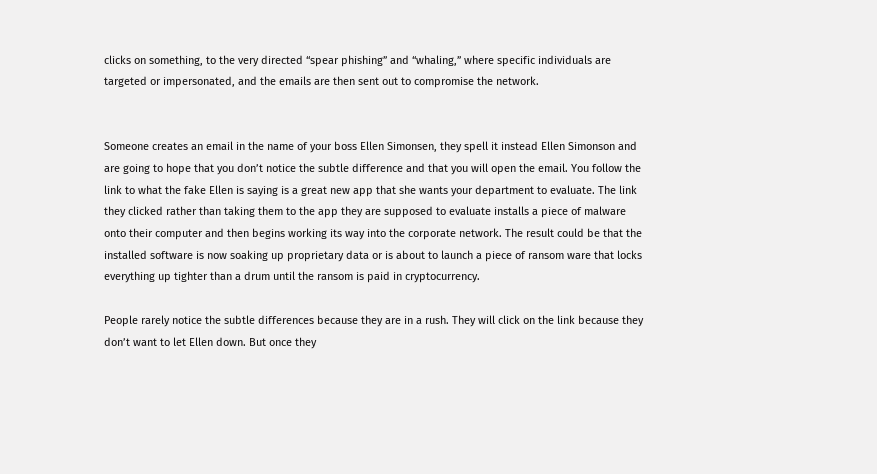clicks on something, to the very directed “spear phishing” and “whaling,” where specific individuals are targeted or impersonated, and the emails are then sent out to compromise the network.


Someone creates an email in the name of your boss Ellen Simonsen, they spell it instead Ellen Simonson and are going to hope that you don’t notice the subtle difference and that you will open the email. You follow the link to what the fake Ellen is saying is a great new app that she wants your department to evaluate. The link they clicked rather than taking them to the app they are supposed to evaluate installs a piece of malware onto their computer and then begins working its way into the corporate network. The result could be that the installed software is now soaking up proprietary data or is about to launch a piece of ransom ware that locks everything up tighter than a drum until the ransom is paid in cryptocurrency.

People rarely notice the subtle differences because they are in a rush. They will click on the link because they don’t want to let Ellen down. But once they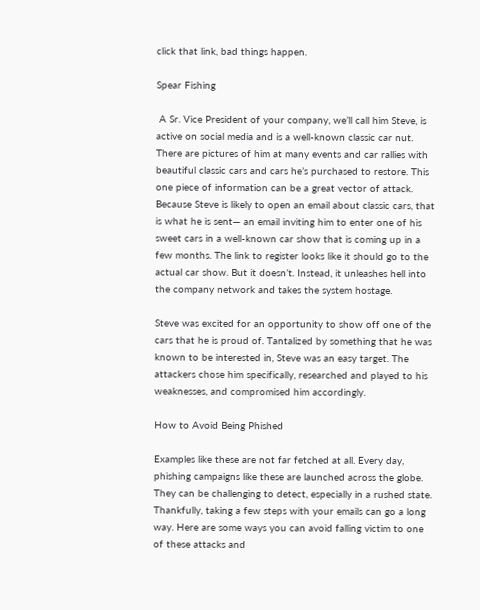click that link, bad things happen.

Spear Fishing

 A Sr. Vice President of your company, we’ll call him Steve, is active on social media and is a well-known classic car nut. There are pictures of him at many events and car rallies with beautiful classic cars and cars he’s purchased to restore. This one piece of information can be a great vector of attack. Because Steve is likely to open an email about classic cars, that is what he is sent— an email inviting him to enter one of his sweet cars in a well-known car show that is coming up in a few months. The link to register looks like it should go to the actual car show. But it doesn’t. Instead, it unleashes hell into the company network and takes the system hostage.

Steve was excited for an opportunity to show off one of the cars that he is proud of. Tantalized by something that he was known to be interested in, Steve was an easy target. The attackers chose him specifically, researched and played to his weaknesses, and compromised him accordingly.

How to Avoid Being Phished

Examples like these are not far fetched at all. Every day, phishing campaigns like these are launched across the globe. They can be challenging to detect, especially in a rushed state. Thankfully, taking a few steps with your emails can go a long way. Here are some ways you can avoid falling victim to one of these attacks and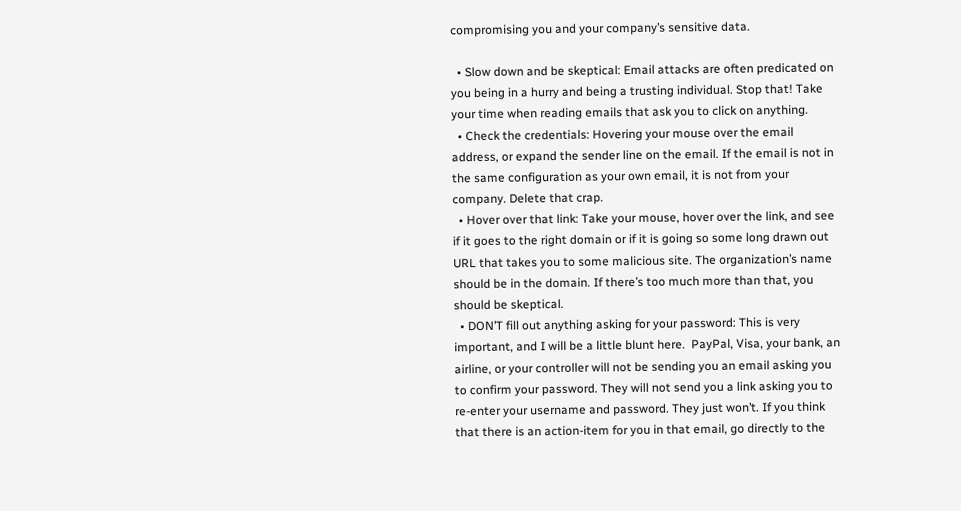compromising you and your company’s sensitive data.

  • Slow down and be skeptical: Email attacks are often predicated on you being in a hurry and being a trusting individual. Stop that! Take your time when reading emails that ask you to click on anything.
  • Check the credentials: Hovering your mouse over the email address, or expand the sender line on the email. If the email is not in the same configuration as your own email, it is not from your company. Delete that crap.
  • Hover over that link: Take your mouse, hover over the link, and see if it goes to the right domain or if it is going so some long drawn out URL that takes you to some malicious site. The organization’s name should be in the domain. If there’s too much more than that, you should be skeptical.
  • DON’T fill out anything asking for your password: This is very important, and I will be a little blunt here.  PayPal, Visa, your bank, an airline, or your controller will not be sending you an email asking you to confirm your password. They will not send you a link asking you to re-enter your username and password. They just won’t. If you think that there is an action-item for you in that email, go directly to the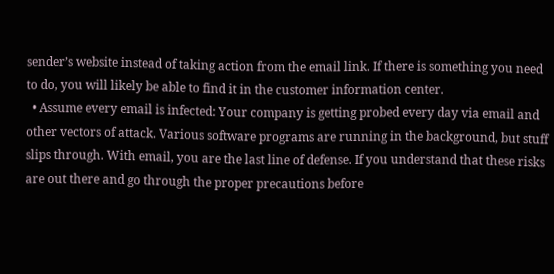sender’s website instead of taking action from the email link. If there is something you need to do, you will likely be able to find it in the customer information center.
  • Assume every email is infected: Your company is getting probed every day via email and other vectors of attack. Various software programs are running in the background, but stuff slips through. With email, you are the last line of defense. If you understand that these risks are out there and go through the proper precautions before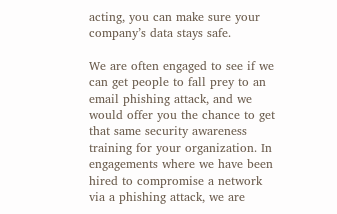acting, you can make sure your company’s data stays safe.

We are often engaged to see if we can get people to fall prey to an email phishing attack, and we would offer you the chance to get that same security awareness training for your organization. In engagements where we have been hired to compromise a network via a phishing attack, we are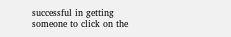successful in getting someone to click on the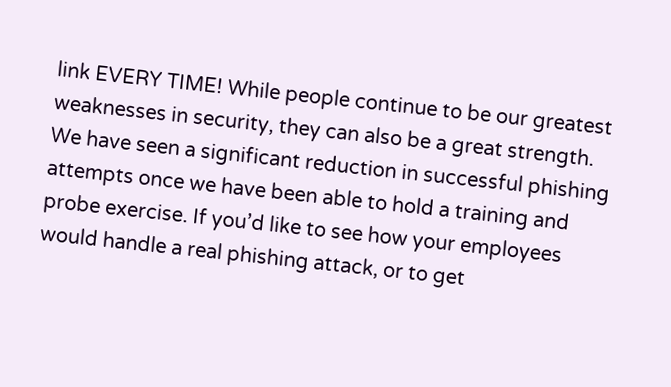link EVERY TIME! While people continue to be our greatest weaknesses in security, they can also be a great strength. We have seen a significant reduction in successful phishing attempts once we have been able to hold a training and probe exercise. If you’d like to see how your employees would handle a real phishing attack, or to get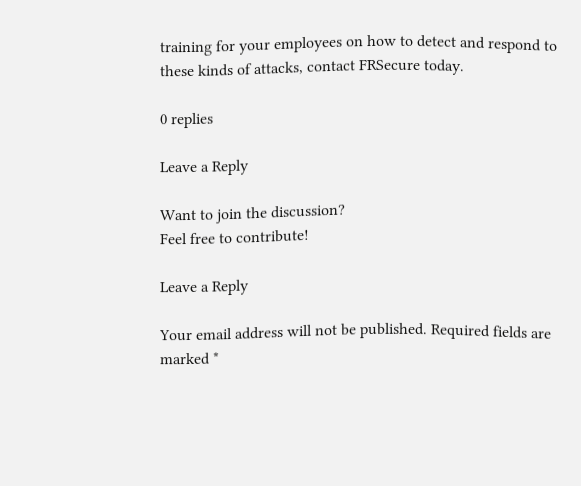training for your employees on how to detect and respond to these kinds of attacks, contact FRSecure today.

0 replies

Leave a Reply

Want to join the discussion?
Feel free to contribute!

Leave a Reply

Your email address will not be published. Required fields are marked *